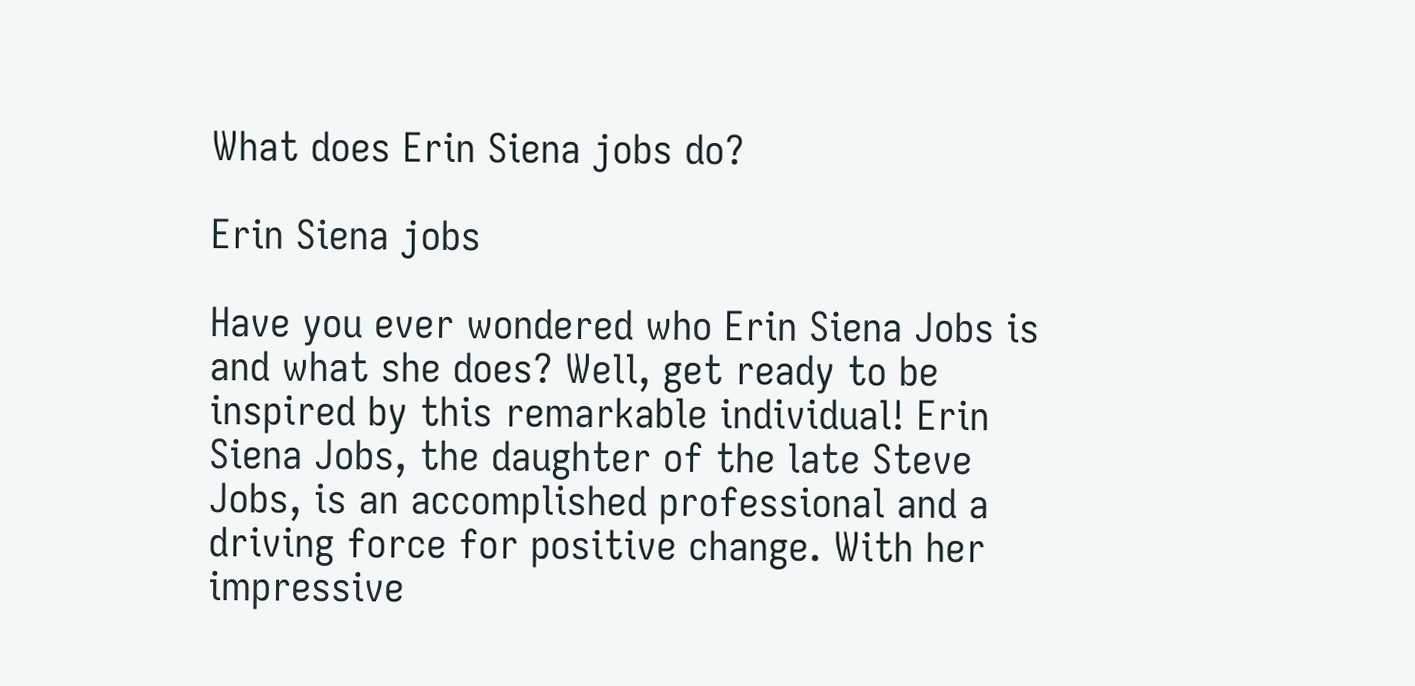What does Erin Siena jobs do?

Erin Siena jobs

Have you ever wondered who Erin Siena Jobs is and what she does? Well, get ready to be inspired by this remarkable individual! Erin Siena Jobs, the daughter of the late Steve Jobs, is an accomplished professional and a driving force for positive change. With her impressive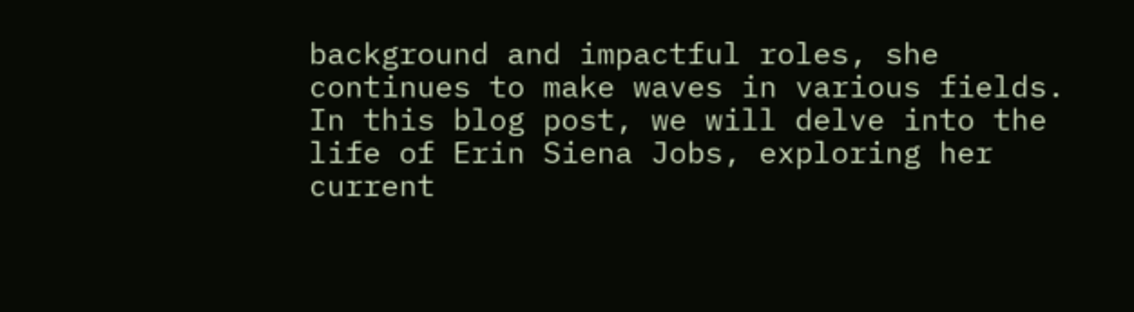background and impactful roles, she continues to make waves in various fields. In this blog post, we will delve into the life of Erin Siena Jobs, exploring her current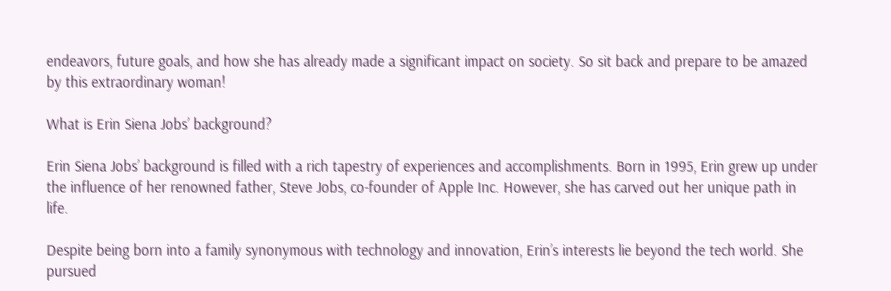endeavors, future goals, and how she has already made a significant impact on society. So sit back and prepare to be amazed by this extraordinary woman!

What is Erin Siena Jobs’ background?

Erin Siena Jobs’ background is filled with a rich tapestry of experiences and accomplishments. Born in 1995, Erin grew up under the influence of her renowned father, Steve Jobs, co-founder of Apple Inc. However, she has carved out her unique path in life.

Despite being born into a family synonymous with technology and innovation, Erin’s interests lie beyond the tech world. She pursued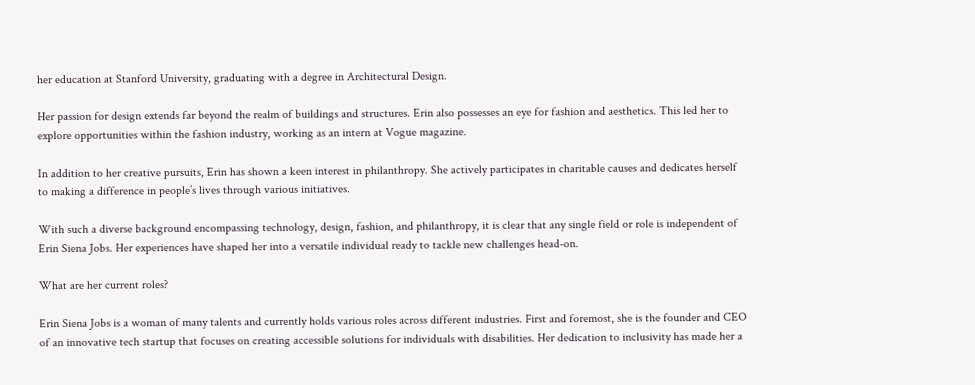her education at Stanford University, graduating with a degree in Architectural Design.

Her passion for design extends far beyond the realm of buildings and structures. Erin also possesses an eye for fashion and aesthetics. This led her to explore opportunities within the fashion industry, working as an intern at Vogue magazine.

In addition to her creative pursuits, Erin has shown a keen interest in philanthropy. She actively participates in charitable causes and dedicates herself to making a difference in people’s lives through various initiatives.

With such a diverse background encompassing technology, design, fashion, and philanthropy, it is clear that any single field or role is independent of Erin Siena Jobs. Her experiences have shaped her into a versatile individual ready to tackle new challenges head-on.

What are her current roles?

Erin Siena Jobs is a woman of many talents and currently holds various roles across different industries. First and foremost, she is the founder and CEO of an innovative tech startup that focuses on creating accessible solutions for individuals with disabilities. Her dedication to inclusivity has made her a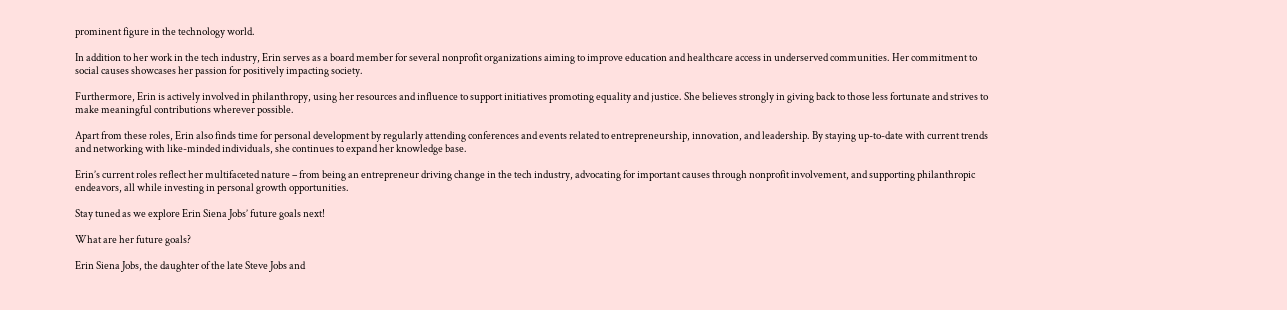prominent figure in the technology world.

In addition to her work in the tech industry, Erin serves as a board member for several nonprofit organizations aiming to improve education and healthcare access in underserved communities. Her commitment to social causes showcases her passion for positively impacting society.

Furthermore, Erin is actively involved in philanthropy, using her resources and influence to support initiatives promoting equality and justice. She believes strongly in giving back to those less fortunate and strives to make meaningful contributions wherever possible.

Apart from these roles, Erin also finds time for personal development by regularly attending conferences and events related to entrepreneurship, innovation, and leadership. By staying up-to-date with current trends and networking with like-minded individuals, she continues to expand her knowledge base.

Erin’s current roles reflect her multifaceted nature – from being an entrepreneur driving change in the tech industry, advocating for important causes through nonprofit involvement, and supporting philanthropic endeavors, all while investing in personal growth opportunities.

Stay tuned as we explore Erin Siena Jobs’ future goals next!

What are her future goals?

Erin Siena Jobs, the daughter of the late Steve Jobs and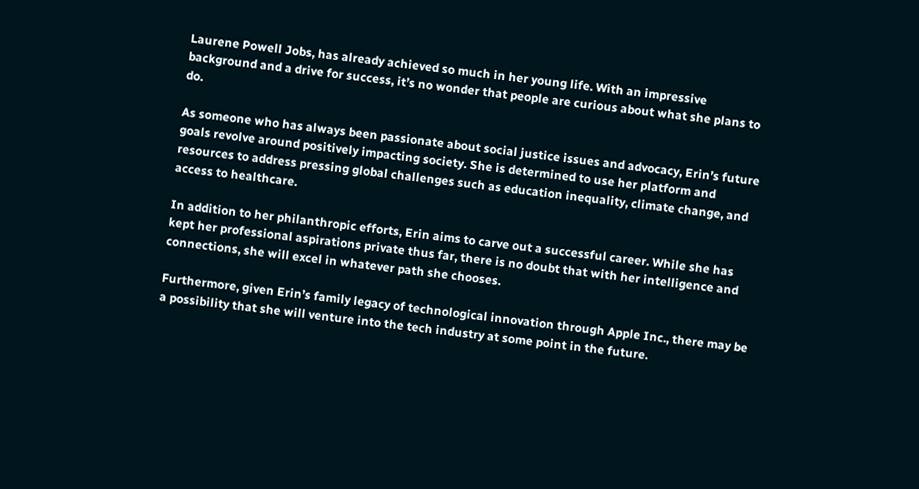Laurene Powell Jobs, has already achieved so much in her young life. With an impressive background and a drive for success, it’s no wonder that people are curious about what she plans to do.

As someone who has always been passionate about social justice issues and advocacy, Erin’s future goals revolve around positively impacting society. She is determined to use her platform and resources to address pressing global challenges such as education inequality, climate change, and access to healthcare.

In addition to her philanthropic efforts, Erin aims to carve out a successful career. While she has kept her professional aspirations private thus far, there is no doubt that with her intelligence and connections, she will excel in whatever path she chooses.

Furthermore, given Erin’s family legacy of technological innovation through Apple Inc., there may be a possibility that she will venture into the tech industry at some point in the future.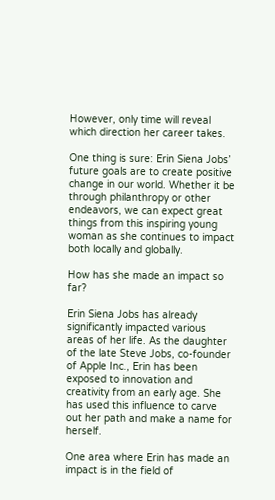However, only time will reveal which direction her career takes.

One thing is sure: Erin Siena Jobs’ future goals are to create positive change in our world. Whether it be through philanthropy or other endeavors, we can expect great things from this inspiring young woman as she continues to impact both locally and globally.

How has she made an impact so far?

Erin Siena Jobs has already significantly impacted various areas of her life. As the daughter of the late Steve Jobs, co-founder of Apple Inc., Erin has been exposed to innovation and creativity from an early age. She has used this influence to carve out her path and make a name for herself.

One area where Erin has made an impact is in the field of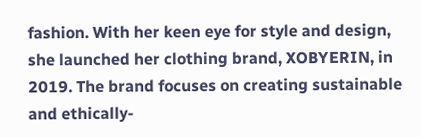fashion. With her keen eye for style and design, she launched her clothing brand, XOBYERIN, in 2019. The brand focuses on creating sustainable and ethically-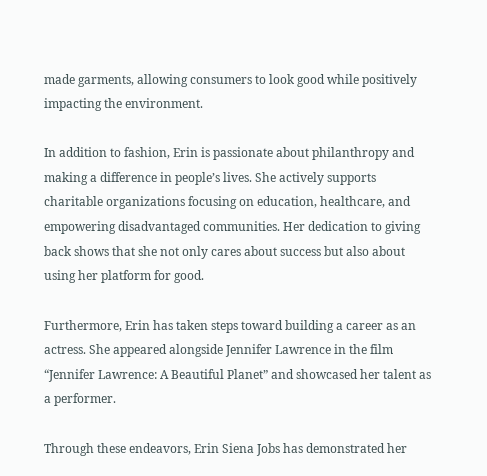made garments, allowing consumers to look good while positively impacting the environment.

In addition to fashion, Erin is passionate about philanthropy and making a difference in people’s lives. She actively supports charitable organizations focusing on education, healthcare, and empowering disadvantaged communities. Her dedication to giving back shows that she not only cares about success but also about using her platform for good.

Furthermore, Erin has taken steps toward building a career as an actress. She appeared alongside Jennifer Lawrence in the film “Jennifer Lawrence: A Beautiful Planet” and showcased her talent as a performer.

Through these endeavors, Erin Siena Jobs has demonstrated her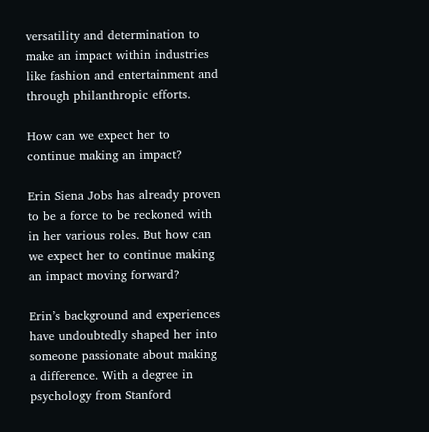versatility and determination to make an impact within industries like fashion and entertainment and through philanthropic efforts.

How can we expect her to continue making an impact?

Erin Siena Jobs has already proven to be a force to be reckoned with in her various roles. But how can we expect her to continue making an impact moving forward?

Erin’s background and experiences have undoubtedly shaped her into someone passionate about making a difference. With a degree in psychology from Stanford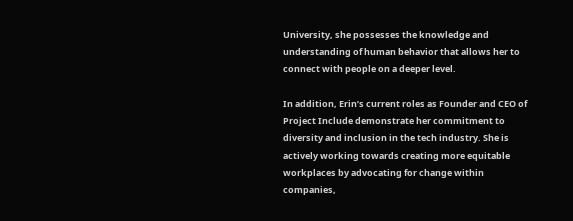University, she possesses the knowledge and understanding of human behavior that allows her to connect with people on a deeper level.

In addition, Erin’s current roles as Founder and CEO of Project Include demonstrate her commitment to diversity and inclusion in the tech industry. She is actively working towards creating more equitable workplaces by advocating for change within companies,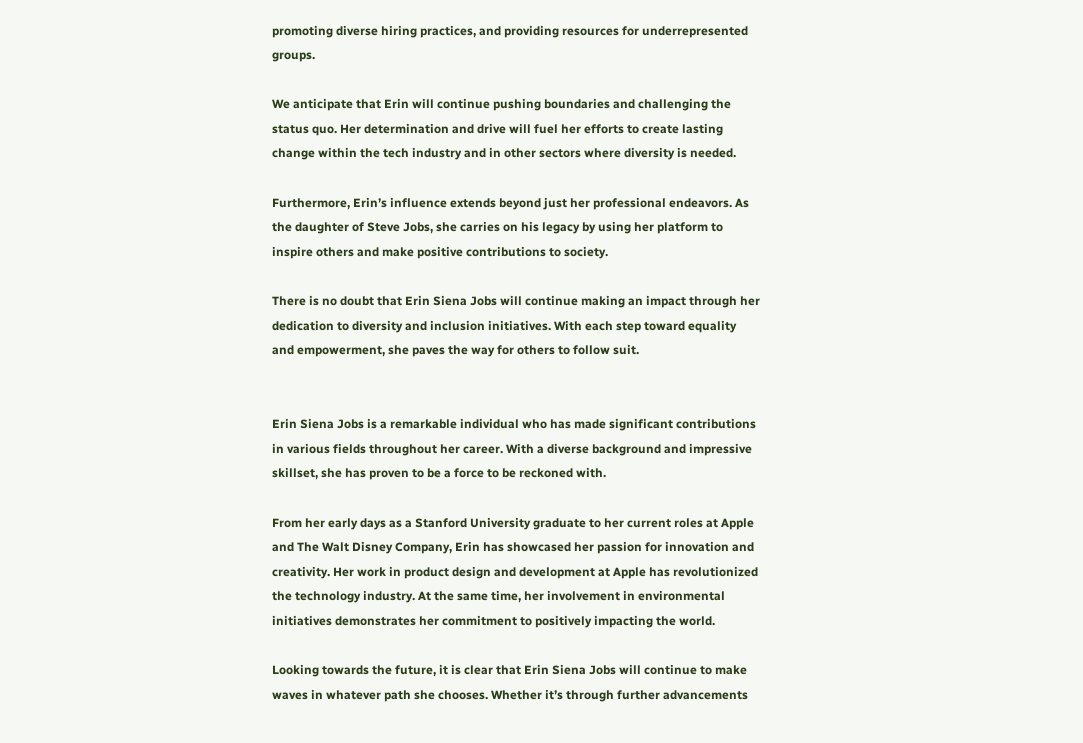promoting diverse hiring practices, and providing resources for underrepresented groups.

We anticipate that Erin will continue pushing boundaries and challenging the status quo. Her determination and drive will fuel her efforts to create lasting change within the tech industry and in other sectors where diversity is needed.

Furthermore, Erin’s influence extends beyond just her professional endeavors. As the daughter of Steve Jobs, she carries on his legacy by using her platform to inspire others and make positive contributions to society.

There is no doubt that Erin Siena Jobs will continue making an impact through her dedication to diversity and inclusion initiatives. With each step toward equality and empowerment, she paves the way for others to follow suit.


Erin Siena Jobs is a remarkable individual who has made significant contributions in various fields throughout her career. With a diverse background and impressive skillset, she has proven to be a force to be reckoned with.

From her early days as a Stanford University graduate to her current roles at Apple and The Walt Disney Company, Erin has showcased her passion for innovation and creativity. Her work in product design and development at Apple has revolutionized the technology industry. At the same time, her involvement in environmental initiatives demonstrates her commitment to positively impacting the world.

Looking towards the future, it is clear that Erin Siena Jobs will continue to make waves in whatever path she chooses. Whether it’s through further advancements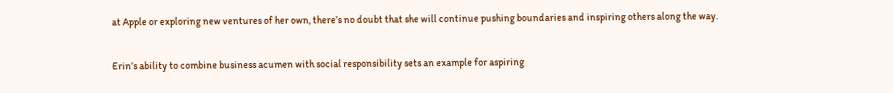at Apple or exploring new ventures of her own, there’s no doubt that she will continue pushing boundaries and inspiring others along the way.

Erin’s ability to combine business acumen with social responsibility sets an example for aspiring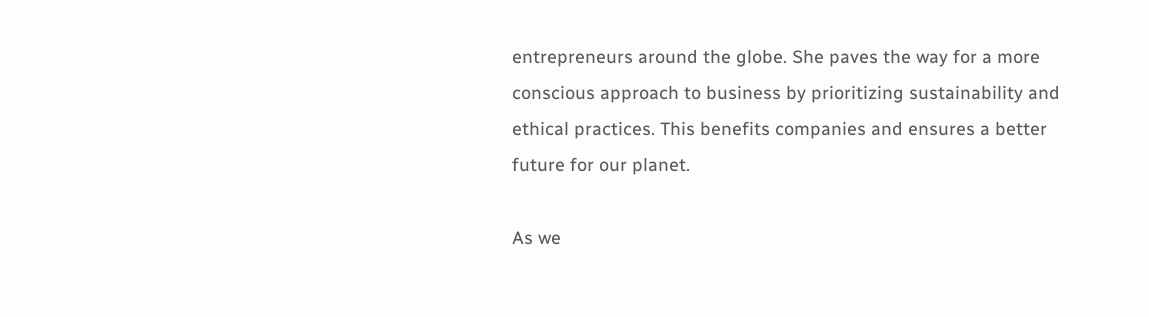entrepreneurs around the globe. She paves the way for a more conscious approach to business by prioritizing sustainability and ethical practices. This benefits companies and ensures a better future for our planet.

As we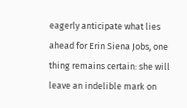eagerly anticipate what lies ahead for Erin Siena Jobs, one thing remains certain: she will leave an indelible mark on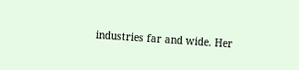industries far and wide. Her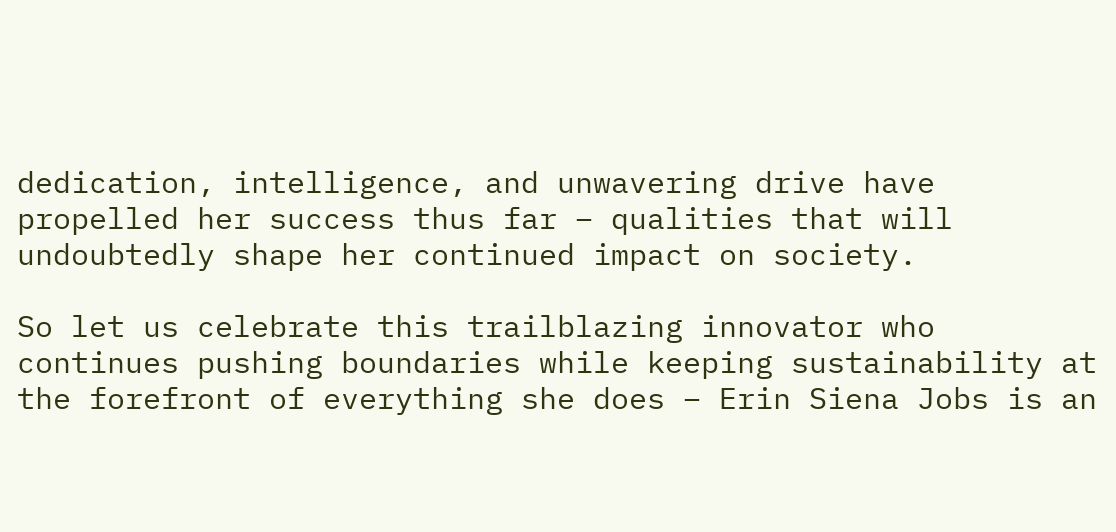dedication, intelligence, and unwavering drive have propelled her success thus far – qualities that will undoubtedly shape her continued impact on society.

So let us celebrate this trailblazing innovator who continues pushing boundaries while keeping sustainability at the forefront of everything she does – Erin Siena Jobs is an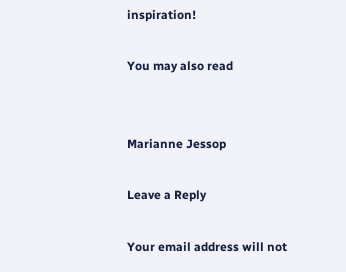inspiration!

You may also read


Marianne Jessop

Leave a Reply

Your email address will not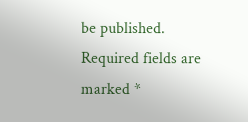be published. Required fields are marked *